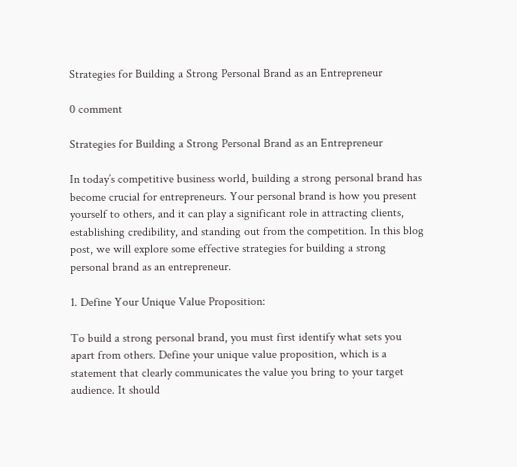Strategies for Building a Strong Personal Brand as an Entrepreneur

0 comment

Strategies for Building a Strong Personal Brand as an Entrepreneur

In today’s competitive business world, building a strong personal brand has become crucial for entrepreneurs. Your personal brand is how you present yourself to others, and it can play a significant role in attracting clients, establishing credibility, and standing out from the competition. In this blog post, we will explore some effective strategies for building a strong personal brand as an entrepreneur.

1. Define Your Unique Value Proposition:

To build a strong personal brand, you must first identify what sets you apart from others. Define your unique value proposition, which is a statement that clearly communicates the value you bring to your target audience. It should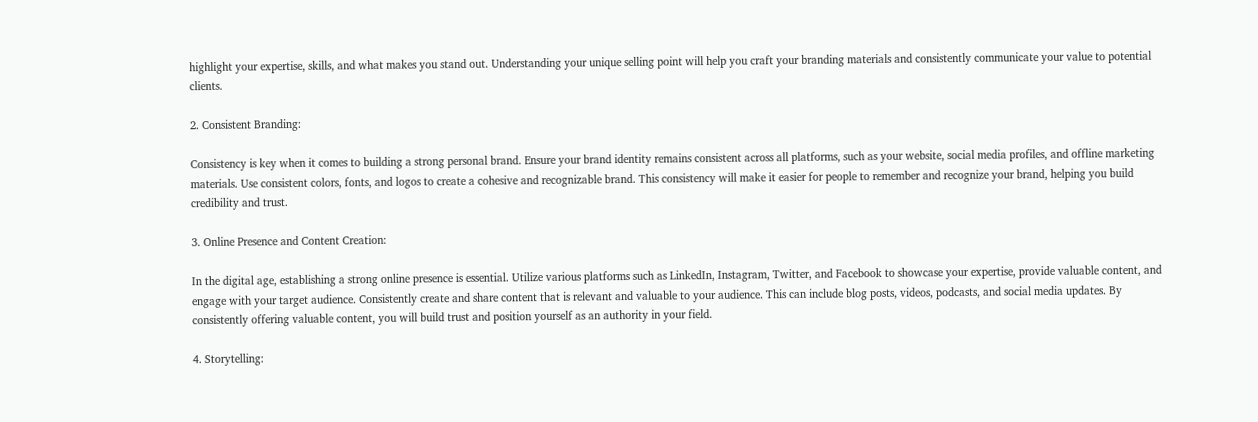highlight your expertise, skills, and what makes you stand out. Understanding your unique selling point will help you craft your branding materials and consistently communicate your value to potential clients.

2. Consistent Branding:

Consistency is key when it comes to building a strong personal brand. Ensure your brand identity remains consistent across all platforms, such as your website, social media profiles, and offline marketing materials. Use consistent colors, fonts, and logos to create a cohesive and recognizable brand. This consistency will make it easier for people to remember and recognize your brand, helping you build credibility and trust.

3. Online Presence and Content Creation:

In the digital age, establishing a strong online presence is essential. Utilize various platforms such as LinkedIn, Instagram, Twitter, and Facebook to showcase your expertise, provide valuable content, and engage with your target audience. Consistently create and share content that is relevant and valuable to your audience. This can include blog posts, videos, podcasts, and social media updates. By consistently offering valuable content, you will build trust and position yourself as an authority in your field.

4. Storytelling: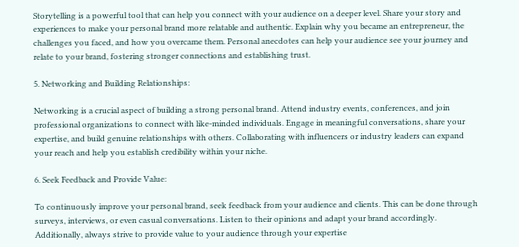Storytelling is a powerful tool that can help you connect with your audience on a deeper level. Share your story and experiences to make your personal brand more relatable and authentic. Explain why you became an entrepreneur, the challenges you faced, and how you overcame them. Personal anecdotes can help your audience see your journey and relate to your brand, fostering stronger connections and establishing trust.

5. Networking and Building Relationships:

Networking is a crucial aspect of building a strong personal brand. Attend industry events, conferences, and join professional organizations to connect with like-minded individuals. Engage in meaningful conversations, share your expertise, and build genuine relationships with others. Collaborating with influencers or industry leaders can expand your reach and help you establish credibility within your niche.

6. Seek Feedback and Provide Value:

To continuously improve your personal brand, seek feedback from your audience and clients. This can be done through surveys, interviews, or even casual conversations. Listen to their opinions and adapt your brand accordingly. Additionally, always strive to provide value to your audience through your expertise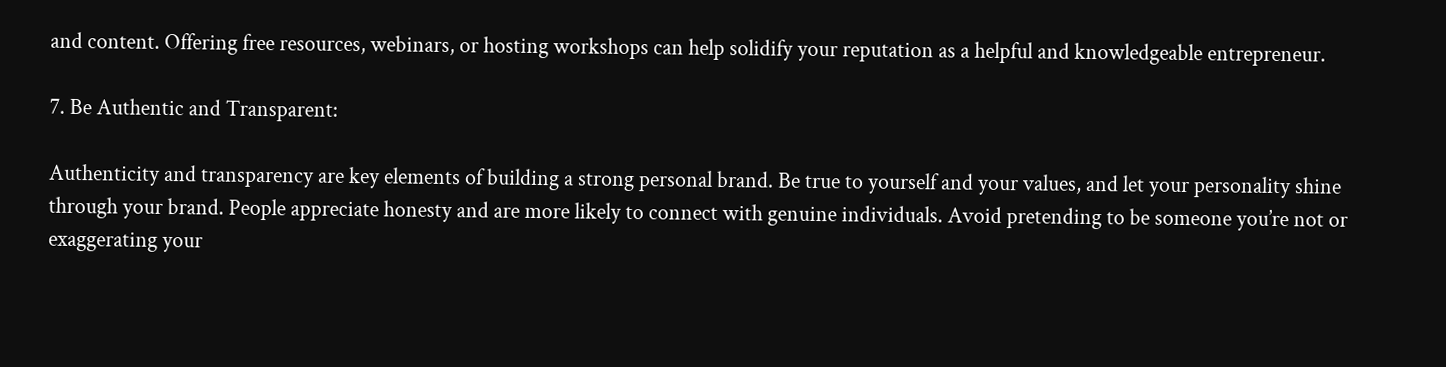and content. Offering free resources, webinars, or hosting workshops can help solidify your reputation as a helpful and knowledgeable entrepreneur.

7. Be Authentic and Transparent:

Authenticity and transparency are key elements of building a strong personal brand. Be true to yourself and your values, and let your personality shine through your brand. People appreciate honesty and are more likely to connect with genuine individuals. Avoid pretending to be someone you’re not or exaggerating your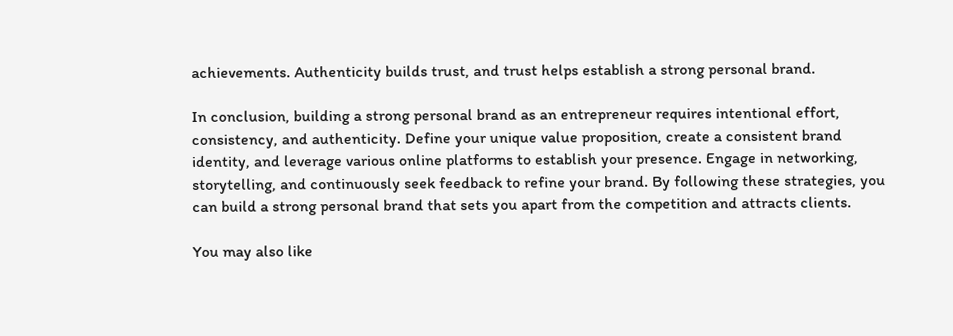achievements. Authenticity builds trust, and trust helps establish a strong personal brand.

In conclusion, building a strong personal brand as an entrepreneur requires intentional effort, consistency, and authenticity. Define your unique value proposition, create a consistent brand identity, and leverage various online platforms to establish your presence. Engage in networking, storytelling, and continuously seek feedback to refine your brand. By following these strategies, you can build a strong personal brand that sets you apart from the competition and attracts clients.

You may also like